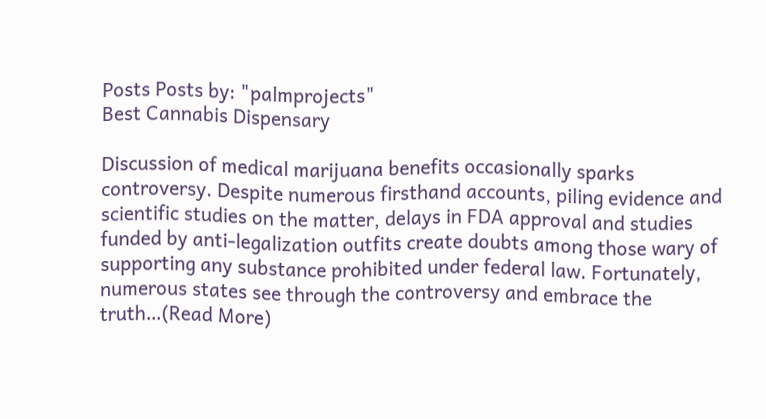Posts Posts by: "palmprojects"
Best Cannabis Dispensary

Discussion of medical marijuana benefits occasionally sparks controversy. Despite numerous firsthand accounts, piling evidence and scientific studies on the matter, delays in FDA approval and studies funded by anti-legalization outfits create doubts among those wary of supporting any substance prohibited under federal law. Fortunately, numerous states see through the controversy and embrace the truth…(Read More)